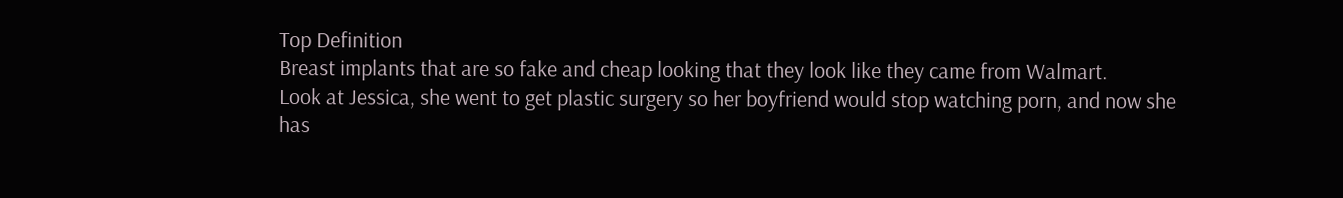Top Definition
Breast implants that are so fake and cheap looking that they look like they came from Walmart.
Look at Jessica, she went to get plastic surgery so her boyfriend would stop watching porn, and now she has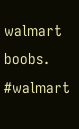walmart boobs.
#walmart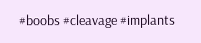#boobs #cleavage #implants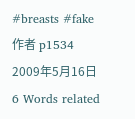#breasts #fake
作者 p1534 2009年5月16日
6 Words related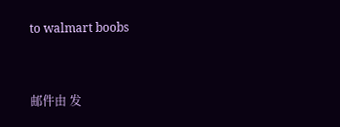to walmart boobs


邮件由 发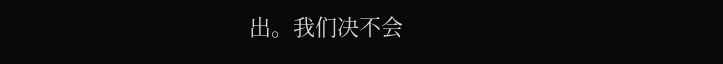出。我们决不会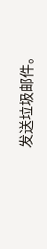发送垃圾邮件。